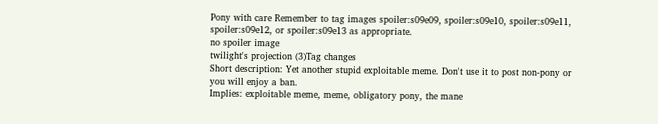Pony with care Remember to tag images spoiler:s09e09, spoiler:s09e10, spoiler:s09e11, spoiler:s09e12, or spoiler:s09e13 as appropriate.
no spoiler image
twilight's projection (3)Tag changes
Short description: Yet another stupid exploitable meme. Don't use it to post non-pony or you will enjoy a ban.
Implies: exploitable meme, meme, obligatory pony, the mane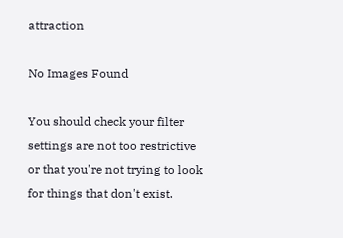attraction

No Images Found

You should check your filter settings are not too restrictive or that you're not trying to look for things that don't exist.